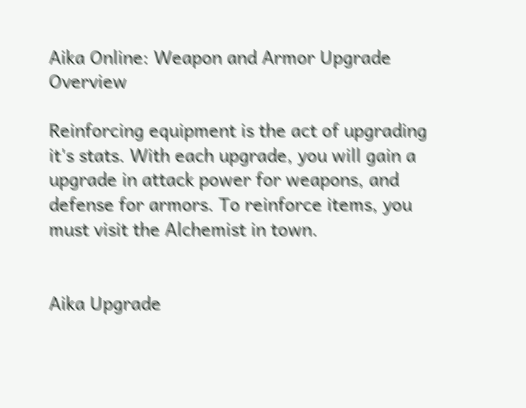Aika Online: Weapon and Armor Upgrade Overview

Reinforcing equipment is the act of upgrading it's stats. With each upgrade, you will gain a upgrade in attack power for weapons, and defense for armors. To reinforce items, you must visit the Alchemist in town.


Aika Upgrade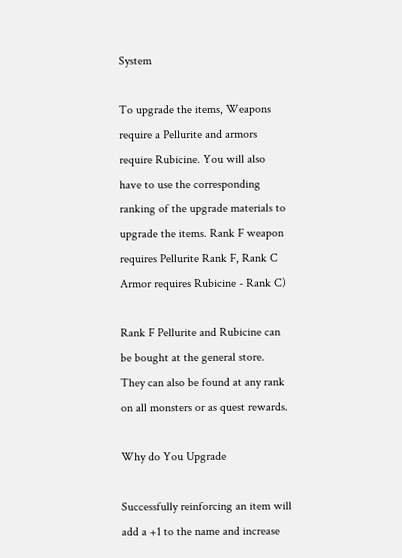System

To upgrade the items, Weapons require a Pellurite and armors require Rubicine. You will also have to use the corresponding ranking of the upgrade materials to upgrade the items. Rank F weapon requires Pellurite Rank F, Rank C Armor requires Rubicine - Rank C)

Rank F Pellurite and Rubicine can be bought at the general store. They can also be found at any rank on all monsters or as quest rewards.

Why do You Upgrade

Successfully reinforcing an item will add a +1 to the name and increase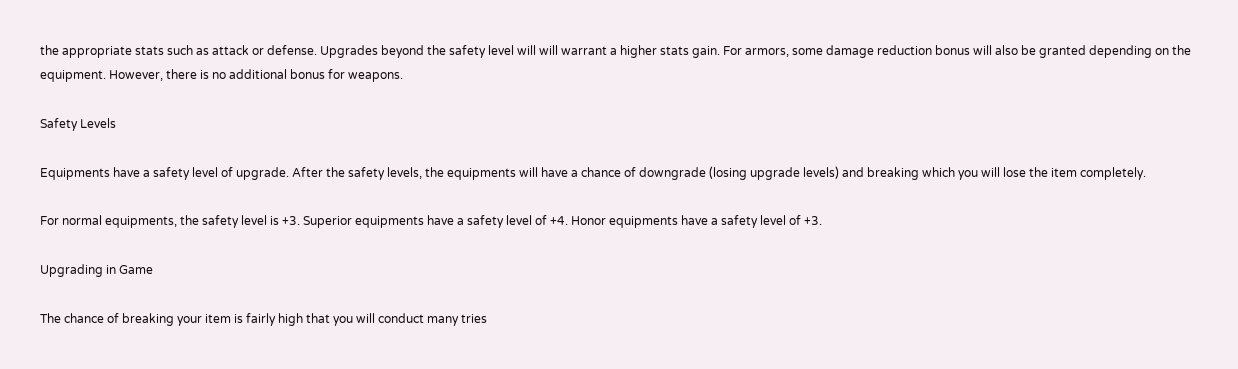the appropriate stats such as attack or defense. Upgrades beyond the safety level will will warrant a higher stats gain. For armors, some damage reduction bonus will also be granted depending on the equipment. However, there is no additional bonus for weapons.

Safety Levels

Equipments have a safety level of upgrade. After the safety levels, the equipments will have a chance of downgrade (losing upgrade levels) and breaking which you will lose the item completely.

For normal equipments, the safety level is +3. Superior equipments have a safety level of +4. Honor equipments have a safety level of +3.

Upgrading in Game

The chance of breaking your item is fairly high that you will conduct many tries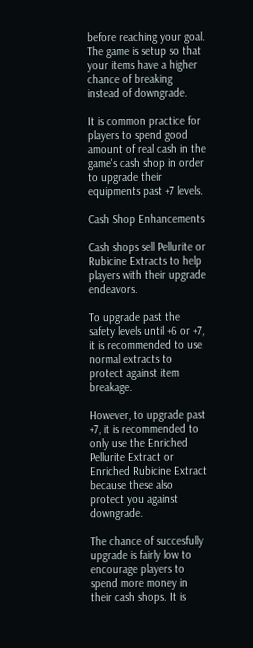before reaching your goal. The game is setup so that your items have a higher chance of breaking instead of downgrade.

It is common practice for players to spend good amount of real cash in the game's cash shop in order to upgrade their equipments past +7 levels.

Cash Shop Enhancements

Cash shops sell Pellurite or Rubicine Extracts to help players with their upgrade endeavors.

To upgrade past the safety levels until +6 or +7, it is recommended to use normal extracts to protect against item breakage.

However, to upgrade past +7, it is recommended to only use the Enriched Pellurite Extract or Enriched Rubicine Extract because these also protect you against downgrade.

The chance of succesfully upgrade is fairly low to encourage players to spend more money in their cash shops. It is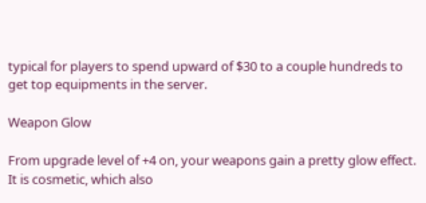typical for players to spend upward of $30 to a couple hundreds to get top equipments in the server.

Weapon Glow

From upgrade level of +4 on, your weapons gain a pretty glow effect. It is cosmetic, which also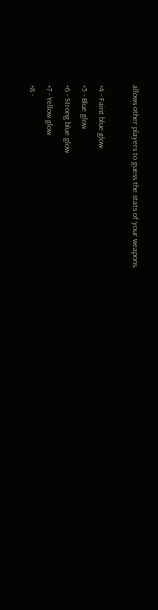allows other players to guess the stats of your weapons.

+4 - Faint blue glow
+5 - Blue glow
+6 - Strong blue glow
+7 - Yellow glow
+8 -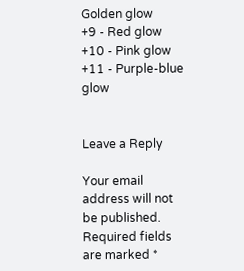Golden glow
+9 - Red glow
+10 - Pink glow
+11 - Purple-blue glow


Leave a Reply

Your email address will not be published. Required fields are marked *